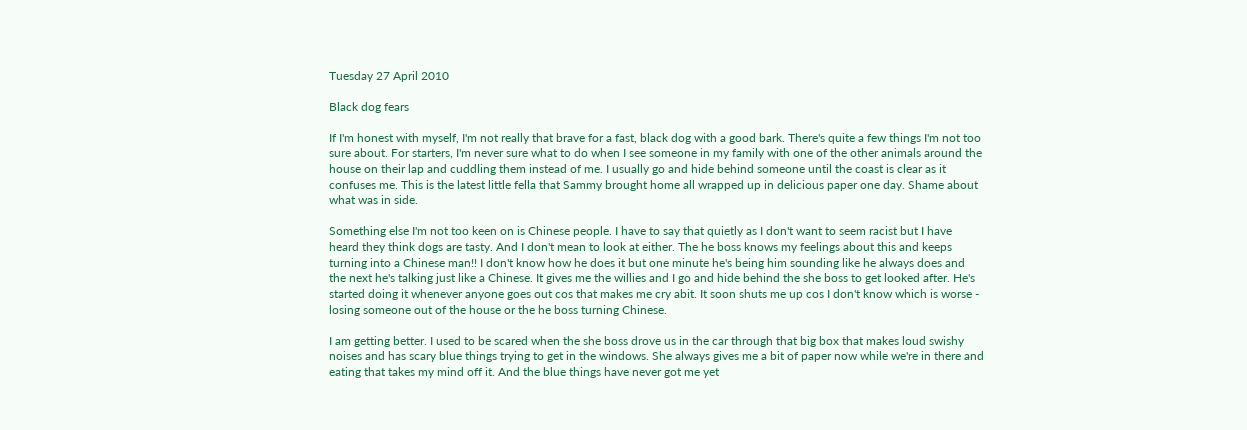Tuesday 27 April 2010

Black dog fears

If I'm honest with myself, I'm not really that brave for a fast, black dog with a good bark. There's quite a few things I'm not too sure about. For starters, I'm never sure what to do when I see someone in my family with one of the other animals around the house on their lap and cuddling them instead of me. I usually go and hide behind someone until the coast is clear as it confuses me. This is the latest little fella that Sammy brought home all wrapped up in delicious paper one day. Shame about what was in side.

Something else I'm not too keen on is Chinese people. I have to say that quietly as I don't want to seem racist but I have heard they think dogs are tasty. And I don't mean to look at either. The he boss knows my feelings about this and keeps turning into a Chinese man!! I don't know how he does it but one minute he's being him sounding like he always does and the next he's talking just like a Chinese. It gives me the willies and I go and hide behind the she boss to get looked after. He's started doing it whenever anyone goes out cos that makes me cry abit. It soon shuts me up cos I don't know which is worse - losing someone out of the house or the he boss turning Chinese.

I am getting better. I used to be scared when the she boss drove us in the car through that big box that makes loud swishy noises and has scary blue things trying to get in the windows. She always gives me a bit of paper now while we're in there and eating that takes my mind off it. And the blue things have never got me yet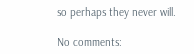so perhaps they never will.

No comments: